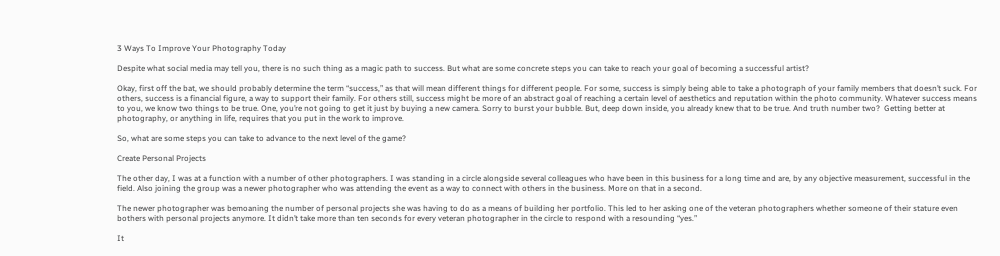3 Ways To Improve Your Photography Today

Despite what social media may tell you, there is no such thing as a magic path to success. But what are some concrete steps you can take to reach your goal of becoming a successful artist?

Okay, first off the bat, we should probably determine the term “success,” as that will mean different things for different people. For some, success is simply being able to take a photograph of your family members that doesn’t suck. For others, success is a financial figure, a way to support their family. For others still, success might be more of an abstract goal of reaching a certain level of aesthetics and reputation within the photo community. Whatever success means to you, we know two things to be true. One, you’re not going to get it just by buying a new camera. Sorry to burst your bubble. But, deep down inside, you already knew that to be true. And truth number two?  Getting better at photography, or anything in life, requires that you put in the work to improve.

So, what are some steps you can take to advance to the next level of the game?

Create Personal Projects

The other day, I was at a function with a number of other photographers. I was standing in a circle alongside several colleagues who have been in this business for a long time and are, by any objective measurement, successful in the field. Also joining the group was a newer photographer who was attending the event as a way to connect with others in the business. More on that in a second.

The newer photographer was bemoaning the number of personal projects she was having to do as a means of building her portfolio. This led to her asking one of the veteran photographers whether someone of their stature even bothers with personal projects anymore. It didn’t take more than ten seconds for every veteran photographer in the circle to respond with a resounding “yes.”

It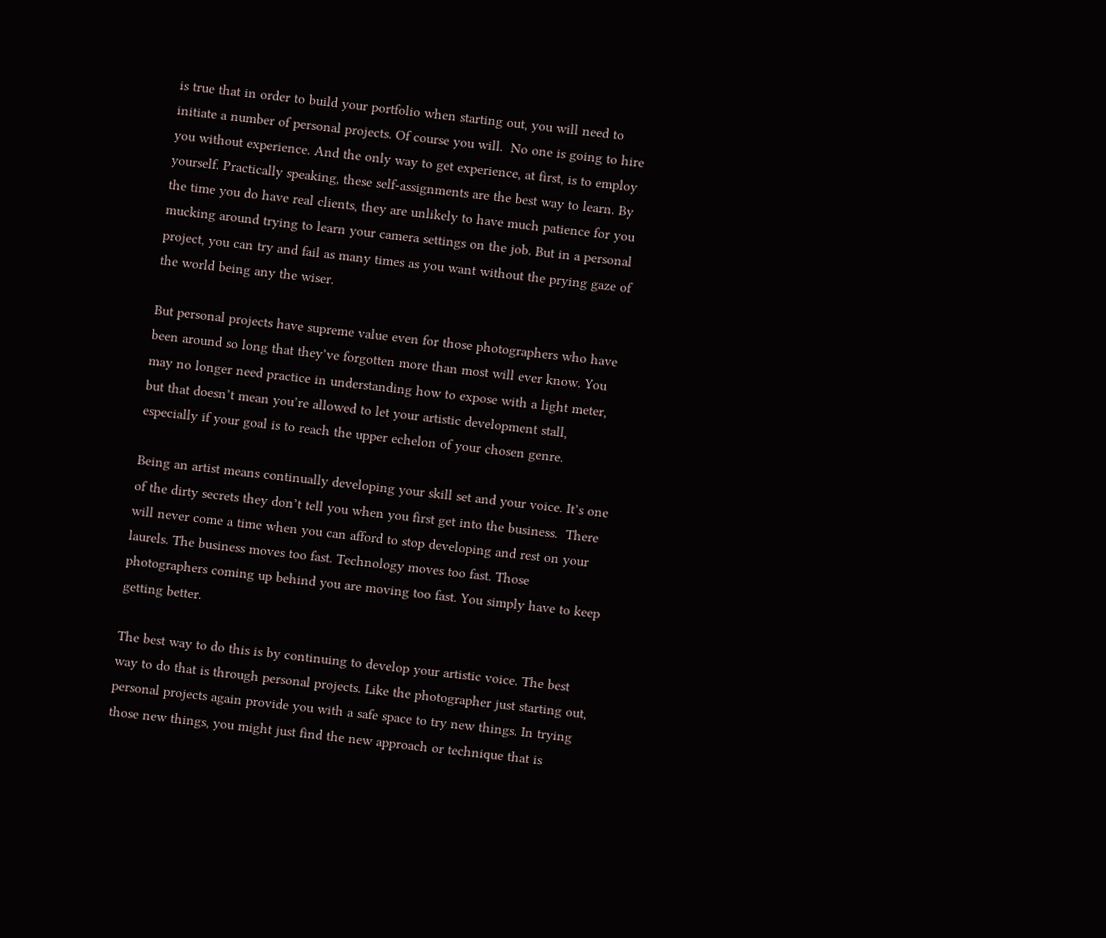is true that in order to build your portfolio when starting out, you will need to initiate a number of personal projects. Of course you will.  No one is going to hire you without experience. And the only way to get experience, at first, is to employ yourself. Practically speaking, these self-assignments are the best way to learn. By the time you do have real clients, they are unlikely to have much patience for you mucking around trying to learn your camera settings on the job. But in a personal project, you can try and fail as many times as you want without the prying gaze of the world being any the wiser.

But personal projects have supreme value even for those photographers who have been around so long that they’ve forgotten more than most will ever know. You may no longer need practice in understanding how to expose with a light meter, but that doesn’t mean you’re allowed to let your artistic development stall, especially if your goal is to reach the upper echelon of your chosen genre.

Being an artist means continually developing your skill set and your voice. It’s one of the dirty secrets they don’t tell you when you first get into the business.  There will never come a time when you can afford to stop developing and rest on your laurels. The business moves too fast. Technology moves too fast. Those photographers coming up behind you are moving too fast. You simply have to keep getting better.

The best way to do this is by continuing to develop your artistic voice. The best way to do that is through personal projects. Like the photographer just starting out, personal projects again provide you with a safe space to try new things. In trying those new things, you might just find the new approach or technique that is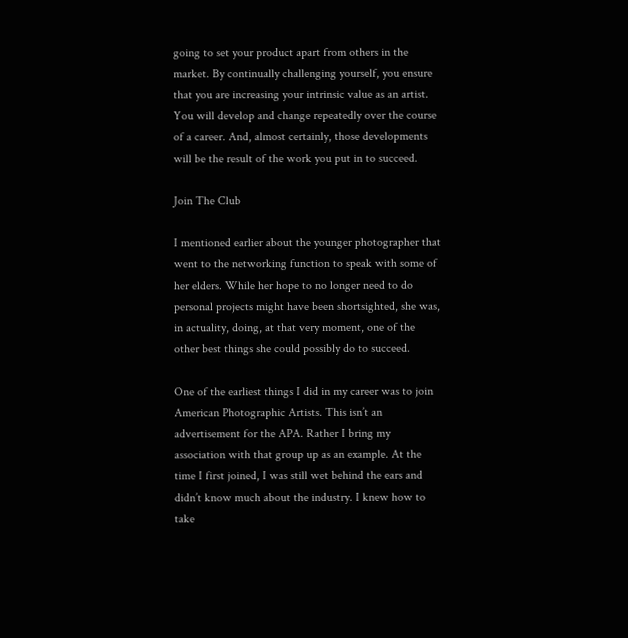going to set your product apart from others in the market. By continually challenging yourself, you ensure that you are increasing your intrinsic value as an artist. You will develop and change repeatedly over the course of a career. And, almost certainly, those developments will be the result of the work you put in to succeed.

Join The Club

I mentioned earlier about the younger photographer that went to the networking function to speak with some of her elders. While her hope to no longer need to do personal projects might have been shortsighted, she was, in actuality, doing, at that very moment, one of the other best things she could possibly do to succeed.

One of the earliest things I did in my career was to join American Photographic Artists. This isn’t an advertisement for the APA. Rather I bring my association with that group up as an example. At the time I first joined, I was still wet behind the ears and didn’t know much about the industry. I knew how to take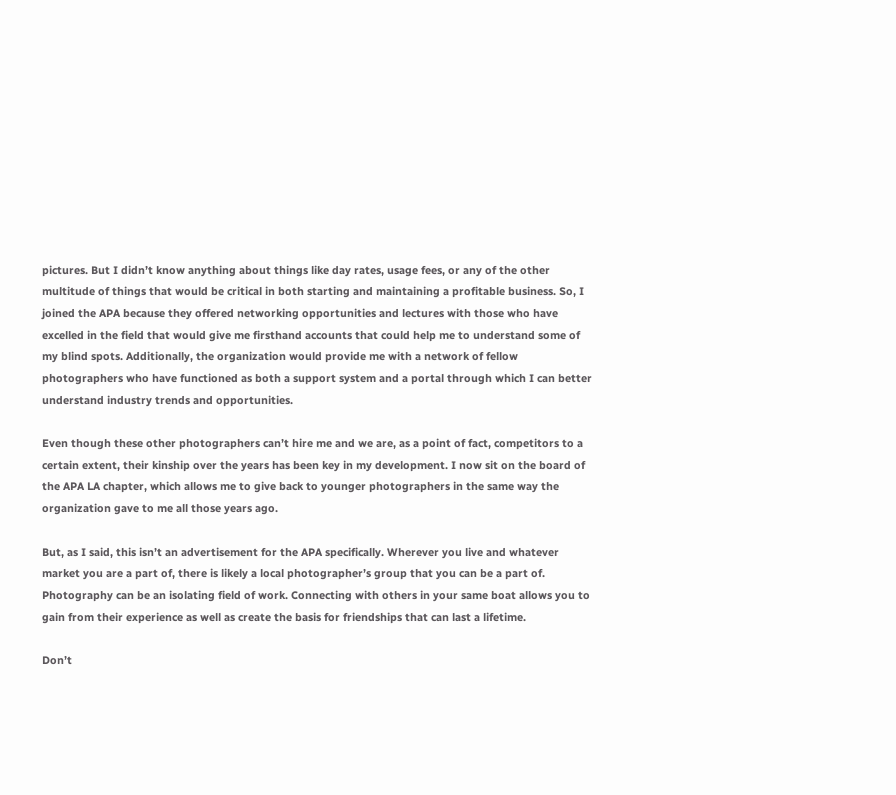pictures. But I didn’t know anything about things like day rates, usage fees, or any of the other multitude of things that would be critical in both starting and maintaining a profitable business. So, I joined the APA because they offered networking opportunities and lectures with those who have excelled in the field that would give me firsthand accounts that could help me to understand some of my blind spots. Additionally, the organization would provide me with a network of fellow photographers who have functioned as both a support system and a portal through which I can better understand industry trends and opportunities.

Even though these other photographers can’t hire me and we are, as a point of fact, competitors to a certain extent, their kinship over the years has been key in my development. I now sit on the board of the APA LA chapter, which allows me to give back to younger photographers in the same way the organization gave to me all those years ago.

But, as I said, this isn’t an advertisement for the APA specifically. Wherever you live and whatever market you are a part of, there is likely a local photographer’s group that you can be a part of. Photography can be an isolating field of work. Connecting with others in your same boat allows you to gain from their experience as well as create the basis for friendships that can last a lifetime.

Don’t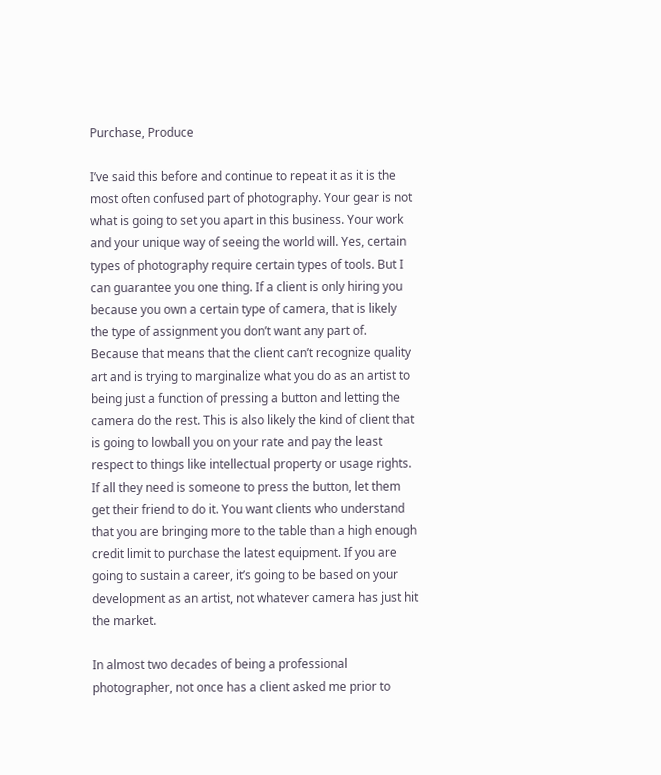Purchase, Produce

I’ve said this before and continue to repeat it as it is the most often confused part of photography. Your gear is not what is going to set you apart in this business. Your work and your unique way of seeing the world will. Yes, certain types of photography require certain types of tools. But I can guarantee you one thing. If a client is only hiring you because you own a certain type of camera, that is likely the type of assignment you don’t want any part of. Because that means that the client can’t recognize quality art and is trying to marginalize what you do as an artist to being just a function of pressing a button and letting the camera do the rest. This is also likely the kind of client that is going to lowball you on your rate and pay the least respect to things like intellectual property or usage rights. If all they need is someone to press the button, let them get their friend to do it. You want clients who understand that you are bringing more to the table than a high enough credit limit to purchase the latest equipment. If you are going to sustain a career, it’s going to be based on your development as an artist, not whatever camera has just hit the market.

In almost two decades of being a professional photographer, not once has a client asked me prior to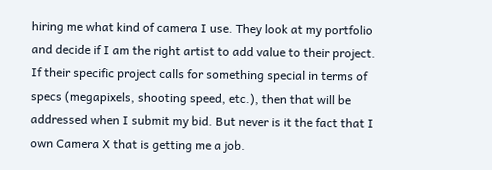hiring me what kind of camera I use. They look at my portfolio and decide if I am the right artist to add value to their project. If their specific project calls for something special in terms of specs (megapixels, shooting speed, etc.), then that will be addressed when I submit my bid. But never is it the fact that I own Camera X that is getting me a job.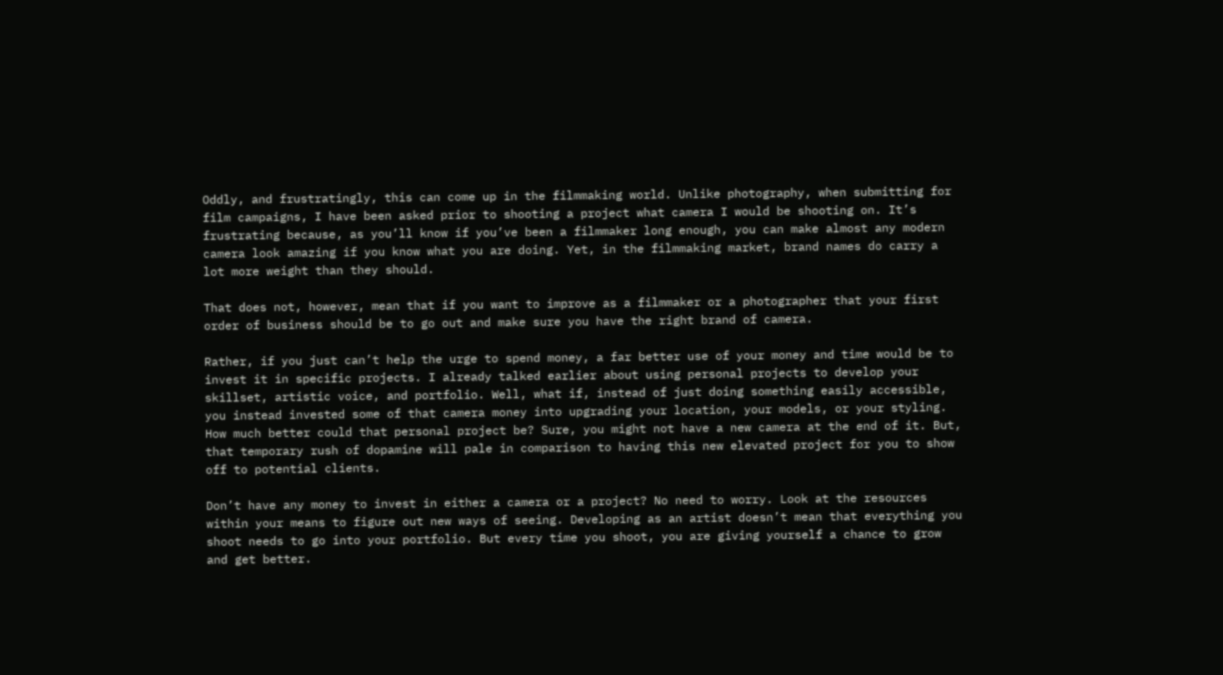Oddly, and frustratingly, this can come up in the filmmaking world. Unlike photography, when submitting for film campaigns, I have been asked prior to shooting a project what camera I would be shooting on. It’s frustrating because, as you’ll know if you’ve been a filmmaker long enough, you can make almost any modern camera look amazing if you know what you are doing. Yet, in the filmmaking market, brand names do carry a lot more weight than they should.

That does not, however, mean that if you want to improve as a filmmaker or a photographer that your first order of business should be to go out and make sure you have the right brand of camera.

Rather, if you just can’t help the urge to spend money, a far better use of your money and time would be to invest it in specific projects. I already talked earlier about using personal projects to develop your skillset, artistic voice, and portfolio. Well, what if, instead of just doing something easily accessible, you instead invested some of that camera money into upgrading your location, your models, or your styling. How much better could that personal project be? Sure, you might not have a new camera at the end of it. But, that temporary rush of dopamine will pale in comparison to having this new elevated project for you to show off to potential clients.

Don’t have any money to invest in either a camera or a project? No need to worry. Look at the resources within your means to figure out new ways of seeing. Developing as an artist doesn’t mean that everything you shoot needs to go into your portfolio. But every time you shoot, you are giving yourself a chance to grow and get better.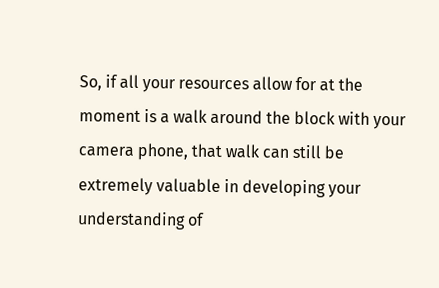So, if all your resources allow for at the moment is a walk around the block with your camera phone, that walk can still be extremely valuable in developing your understanding of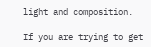light and composition.

If you are trying to get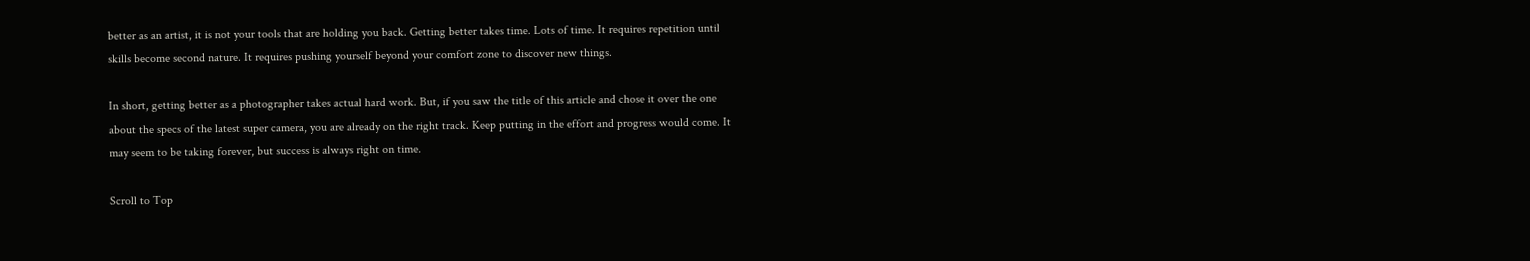better as an artist, it is not your tools that are holding you back. Getting better takes time. Lots of time. It requires repetition until skills become second nature. It requires pushing yourself beyond your comfort zone to discover new things.

In short, getting better as a photographer takes actual hard work. But, if you saw the title of this article and chose it over the one about the specs of the latest super camera, you are already on the right track. Keep putting in the effort and progress would come. It may seem to be taking forever, but success is always right on time.

Scroll to Top